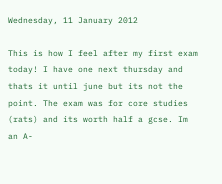Wednesday, 11 January 2012

This is how I feel after my first exam today! I have one next thursday and thats it until june but its not the point. The exam was for core studies (rats) and its worth half a gcse. Im an A-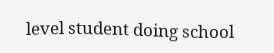level student doing school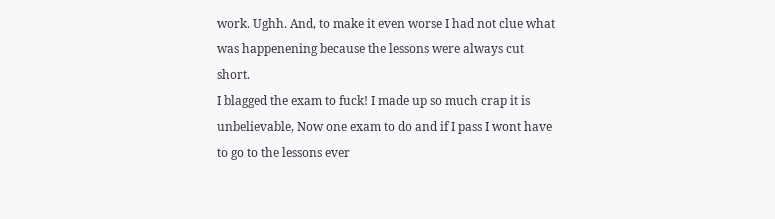work. Ughh. And, to make it even worse I had not clue what was happenening because the lessons were always cut short.
I blagged the exam to fuck! I made up so much crap it is unbelievable, Now one exam to do and if I pass I wont have to go to the lessons ever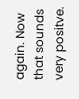again. Now that sounds very positve.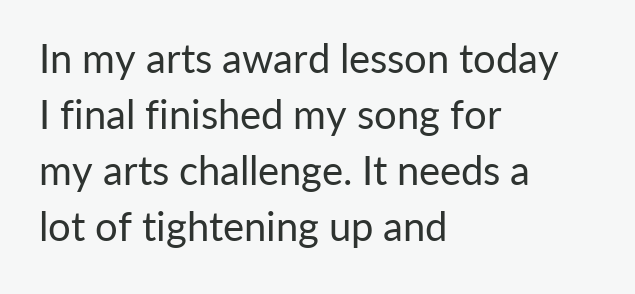In my arts award lesson today I final finished my song for my arts challenge. It needs a lot of tightening up and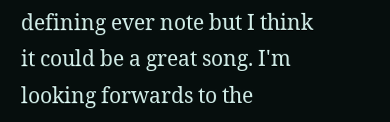defining ever note but I think it could be a great song. I'm looking forwards to the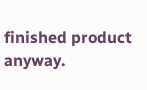finished product anyway.